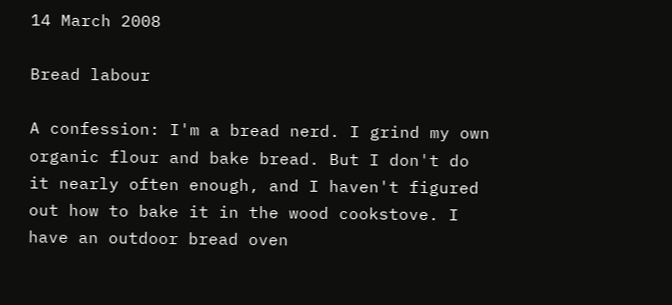14 March 2008

Bread labour

A confession: I'm a bread nerd. I grind my own organic flour and bake bread. But I don't do it nearly often enough, and I haven't figured out how to bake it in the wood cookstove. I have an outdoor bread oven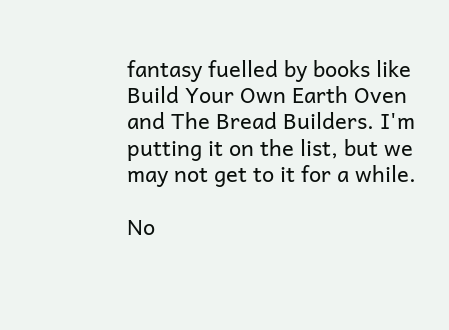fantasy fuelled by books like Build Your Own Earth Oven and The Bread Builders. I'm putting it on the list, but we may not get to it for a while.

No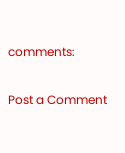comments:

Post a Comment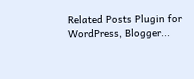Related Posts Plugin for WordPress, Blogger...